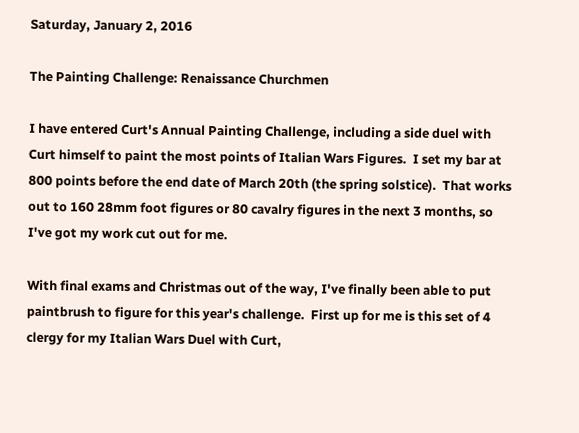Saturday, January 2, 2016

The Painting Challenge: Renaissance Churchmen

I have entered Curt's Annual Painting Challenge, including a side duel with Curt himself to paint the most points of Italian Wars Figures.  I set my bar at 800 points before the end date of March 20th (the spring solstice).  That works out to 160 28mm foot figures or 80 cavalry figures in the next 3 months, so I've got my work cut out for me.

With final exams and Christmas out of the way, I've finally been able to put paintbrush to figure for this year's challenge.  First up for me is this set of 4 clergy for my Italian Wars Duel with Curt,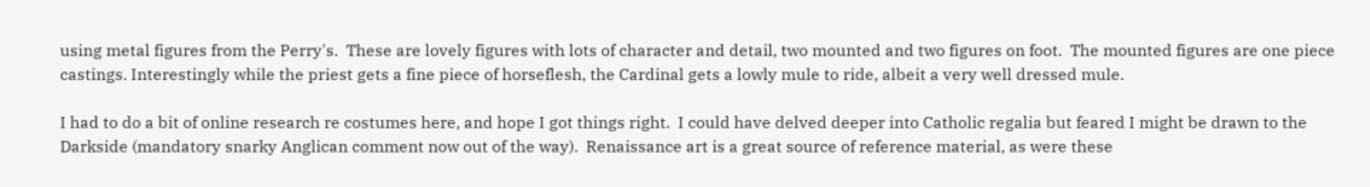using metal figures from the Perry's.  These are lovely figures with lots of character and detail, two mounted and two figures on foot.  The mounted figures are one piece castings. Interestingly while the priest gets a fine piece of horseflesh, the Cardinal gets a lowly mule to ride, albeit a very well dressed mule.

I had to do a bit of online research re costumes here, and hope I got things right.  I could have delved deeper into Catholic regalia but feared I might be drawn to the Darkside (mandatory snarky Anglican comment now out of the way).  Renaissance art is a great source of reference material, as were these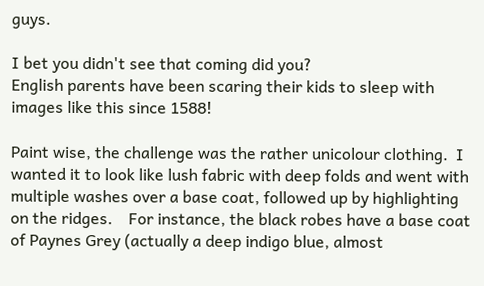guys.

I bet you didn't see that coming did you?
English parents have been scaring their kids to sleep with images like this since 1588!

Paint wise, the challenge was the rather unicolour clothing.  I wanted it to look like lush fabric with deep folds and went with multiple washes over a base coat, followed up by highlighting on the ridges.    For instance, the black robes have a base coat of Paynes Grey (actually a deep indigo blue, almost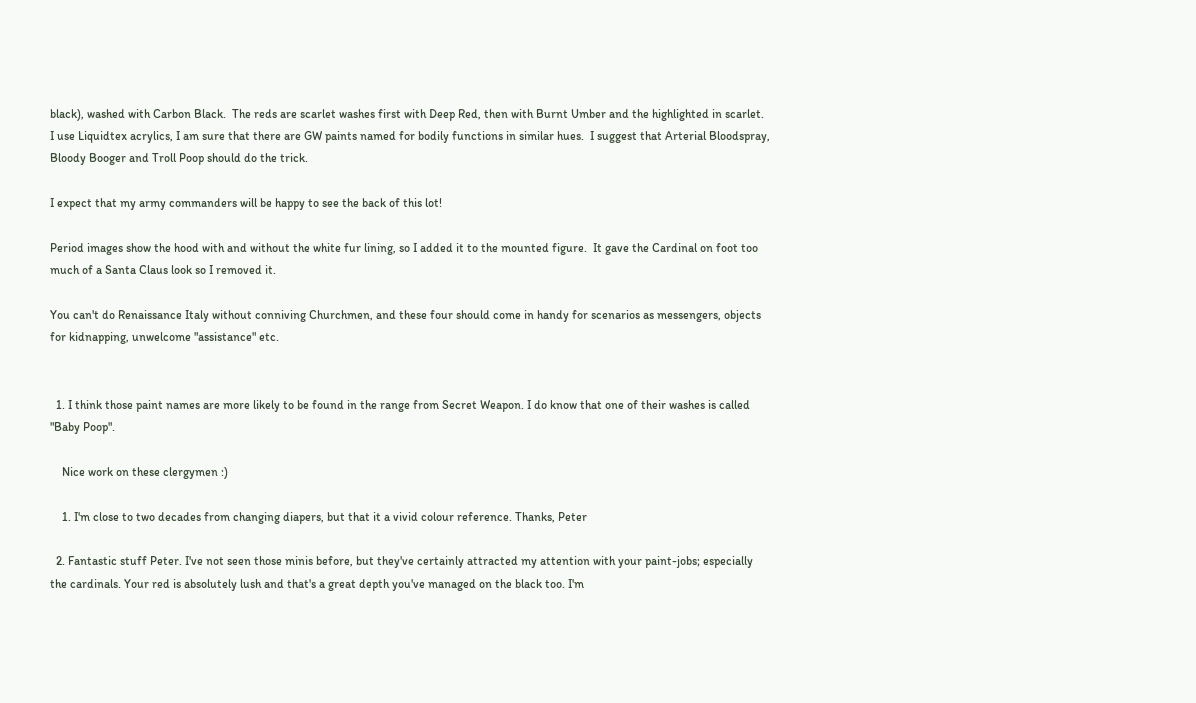black), washed with Carbon Black.  The reds are scarlet washes first with Deep Red, then with Burnt Umber and the highlighted in scarlet.  I use Liquidtex acrylics, I am sure that there are GW paints named for bodily functions in similar hues.  I suggest that Arterial Bloodspray, Bloody Booger and Troll Poop should do the trick.

I expect that my army commanders will be happy to see the back of this lot!

Period images show the hood with and without the white fur lining, so I added it to the mounted figure.  It gave the Cardinal on foot too much of a Santa Claus look so I removed it.

You can't do Renaissance Italy without conniving Churchmen, and these four should come in handy for scenarios as messengers, objects for kidnapping, unwelcome "assistance" etc.


  1. I think those paint names are more likely to be found in the range from Secret Weapon. I do know that one of their washes is called "Baby Poop".

    Nice work on these clergymen :)

    1. I'm close to two decades from changing diapers, but that it a vivid colour reference. Thanks, Peter

  2. Fantastic stuff Peter. I've not seen those minis before, but they've certainly attracted my attention with your paint-jobs; especially the cardinals. Your red is absolutely lush and that's a great depth you've managed on the black too. I'm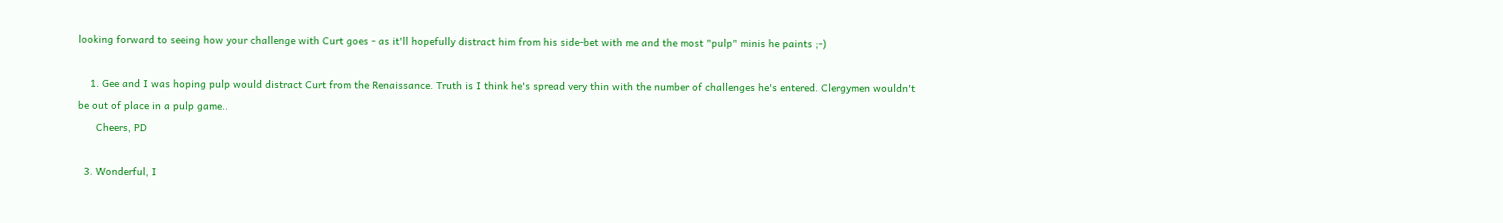looking forward to seeing how your challenge with Curt goes - as it'll hopefully distract him from his side-bet with me and the most "pulp" minis he paints ;-)

    1. Gee and I was hoping pulp would distract Curt from the Renaissance. Truth is I think he's spread very thin with the number of challenges he's entered. Clergymen wouldn't be out of place in a pulp game..
      Cheers, PD

  3. Wonderful, I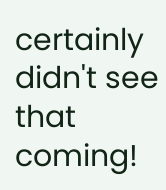certainly didn't see that coming!